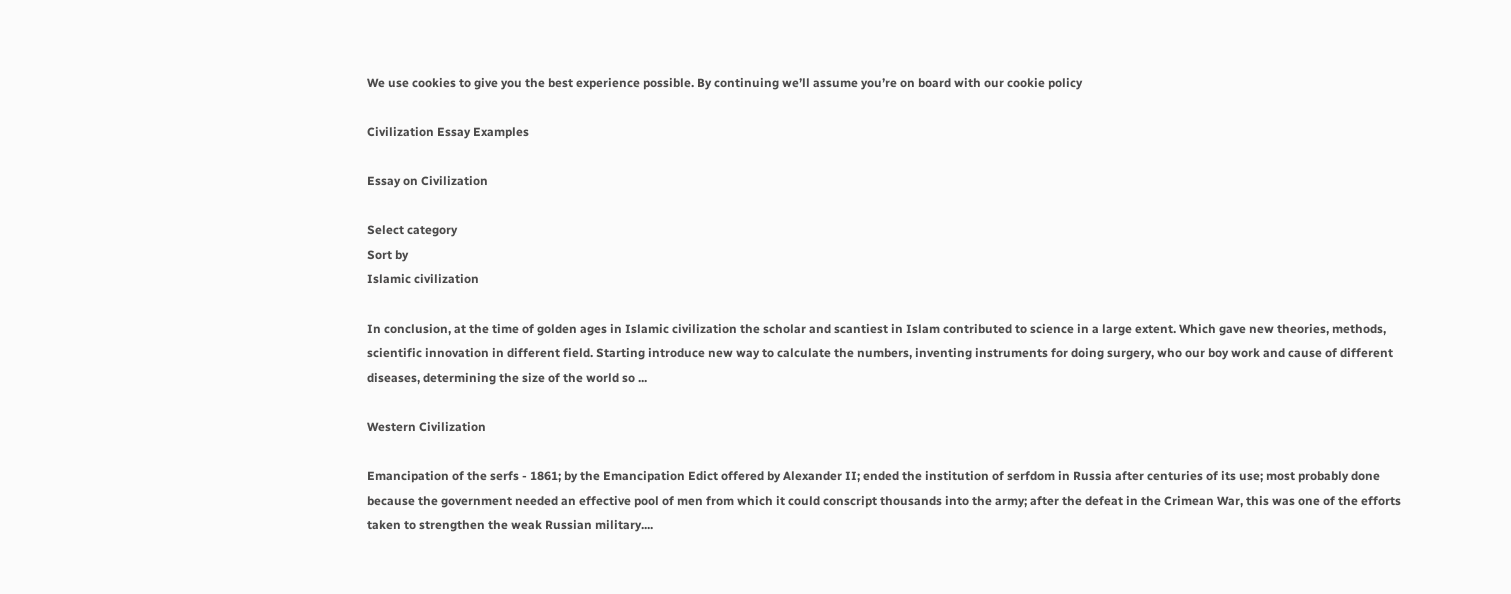We use cookies to give you the best experience possible. By continuing we’ll assume you’re on board with our cookie policy

Civilization Essay Examples

Essay on Civilization

Select category
Sort by
Islamic civilization

In conclusion, at the time of golden ages in Islamic civilization the scholar and scantiest in Islam contributed to science in a large extent. Which gave new theories, methods, scientific innovation in different field. Starting introduce new way to calculate the numbers, inventing instruments for doing surgery, who our boy work and cause of different diseases, determining the size of the world so ...

Western Civilization

Emancipation of the serfs - 1861; by the Emancipation Edict offered by Alexander II; ended the institution of serfdom in Russia after centuries of its use; most probably done because the government needed an effective pool of men from which it could conscript thousands into the army; after the defeat in the Crimean War, this was one of the efforts taken to strengthen the weak Russian military....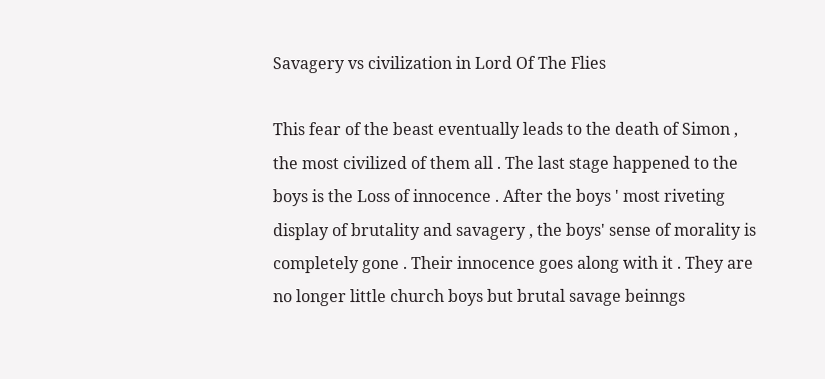Savagery vs civilization in Lord Of The Flies

This fear of the beast eventually leads to the death of Simon , the most civilized of them all . The last stage happened to the boys is the Loss of innocence . After the boys ' most riveting display of brutality and savagery , the boys' sense of morality is completely gone . Their innocence goes along with it . They are no longer little church boys but brutal savage beinngs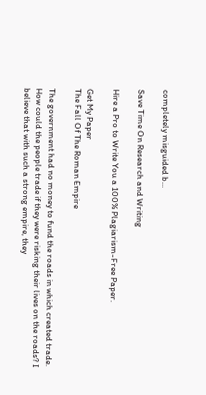completely misguided b...

Save Time On Research and Writing

Hire a Pro to Write You a 100% Plagiarism-Free Paper.

Get My Paper
The Fall Of The Roman Empire

The government had no money to fund the roads in which created trade. How could the people trade if they were risking their lives on the roads? I believe that with such a strong empire, they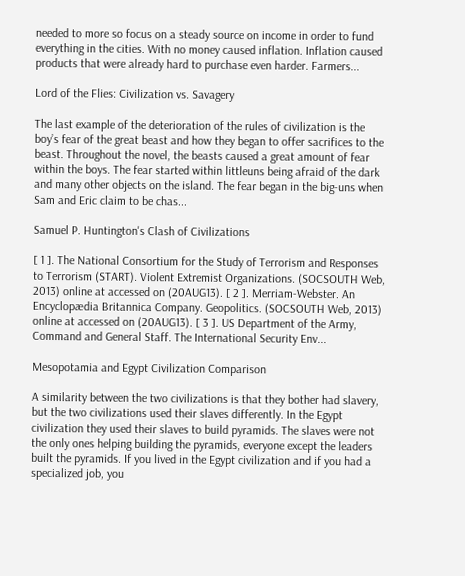needed to more so focus on a steady source on income in order to fund everything in the cities. With no money caused inflation. Inflation caused products that were already hard to purchase even harder. Farmers...

Lord of the Flies: Civilization vs. Savagery

The last example of the deterioration of the rules of civilization is the boy’s fear of the great beast and how they began to offer sacrifices to the beast. Throughout the novel, the beasts caused a great amount of fear within the boys. The fear started within littleuns being afraid of the dark and many other objects on the island. The fear began in the big-uns when Sam and Eric claim to be chas...

Samuel P. Huntington's Clash of Civilizations

[ 1 ]. The National Consortium for the Study of Terrorism and Responses to Terrorism (START). Violent Extremist Organizations. (SOCSOUTH Web, 2013) online at accessed on (20AUG13). [ 2 ]. Merriam-Webster. An Encyclopædia Britannica Company. Geopolitics. (SOCSOUTH Web, 2013) online at accessed on (20AUG13). [ 3 ]. US Department of the Army, Command and General Staff. The International Security Env...

Mesopotamia and Egypt Civilization Comparison

A similarity between the two civilizations is that they bother had slavery, but the two civilizations used their slaves differently. In the Egypt civilization they used their slaves to build pyramids. The slaves were not the only ones helping building the pyramids, everyone except the leaders built the pyramids. If you lived in the Egypt civilization and if you had a specialized job, you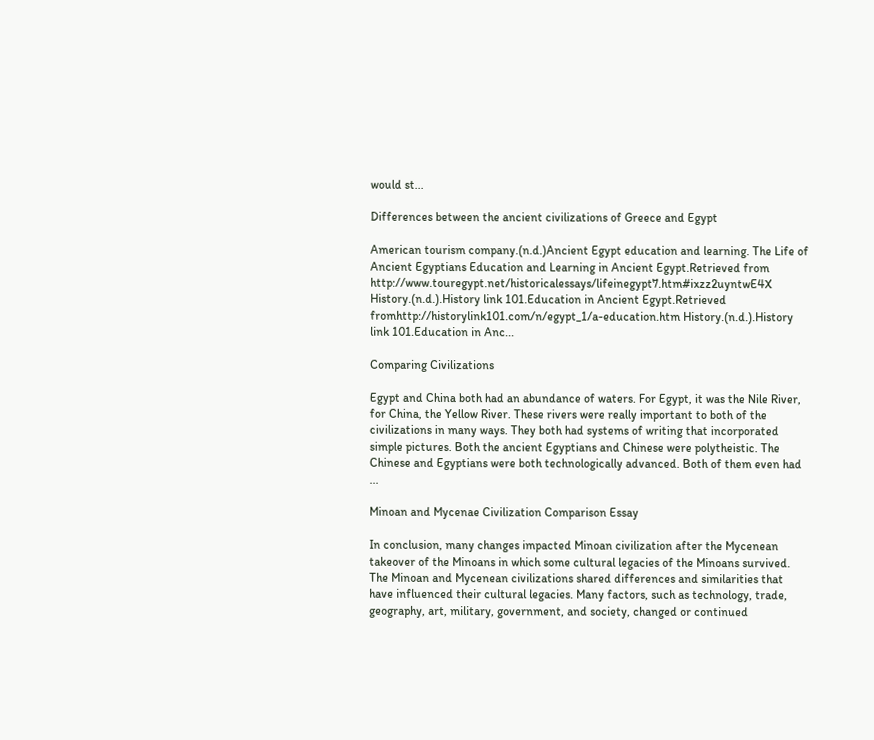would st...

Differences between the ancient civilizations of Greece and Egypt

American tourism company.(n.d.)Ancient Egypt education and learning. The Life of Ancient Egyptians Education and Learning in Ancient Egypt.Retrieved from http://www.touregypt.net/historicalessays/lifeinegypt7.htm#ixzz2uyntwE4X History.(n.d.).History link 101.Education in Ancient Egypt.Retrieved fromhttp://historylink101.com/n/egypt_1/a-education.htm History.(n.d.).History link 101.Education in Anc...

Comparing Civilizations

Egypt and China both had an abundance of waters. For Egypt, it was the Nile River, for China, the Yellow River. These rivers were really important to both of the civilizations in many ways. They both had systems of writing that incorporated simple pictures. Both the ancient Egyptians and Chinese were polytheistic. The Chinese and Egyptians were both technologically advanced. Both of them even had ...

Minoan and Mycenae Civilization Comparison Essay

In conclusion, many changes impacted Minoan civilization after the Mycenean takeover of the Minoans in which some cultural legacies of the Minoans survived. The Minoan and Mycenean civilizations shared differences and similarities that have influenced their cultural legacies. Many factors, such as technology, trade, geography, art, military, government, and society, changed or continued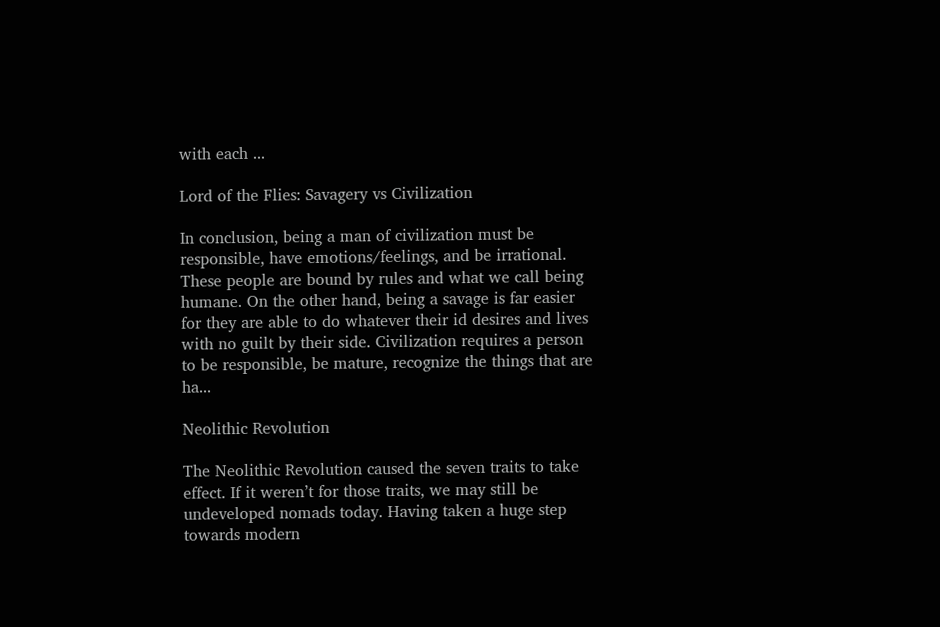with each ...

Lord of the Flies: Savagery vs Civilization

In conclusion, being a man of civilization must be responsible, have emotions/feelings, and be irrational. These people are bound by rules and what we call being humane. On the other hand, being a savage is far easier for they are able to do whatever their id desires and lives with no guilt by their side. Civilization requires a person to be responsible, be mature, recognize the things that are ha...

Neolithic Revolution

The Neolithic Revolution caused the seven traits to take effect. If it weren’t for those traits, we may still be undeveloped nomads today. Having taken a huge step towards modern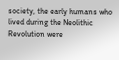society, the early humans who lived during the Neolithic Revolution were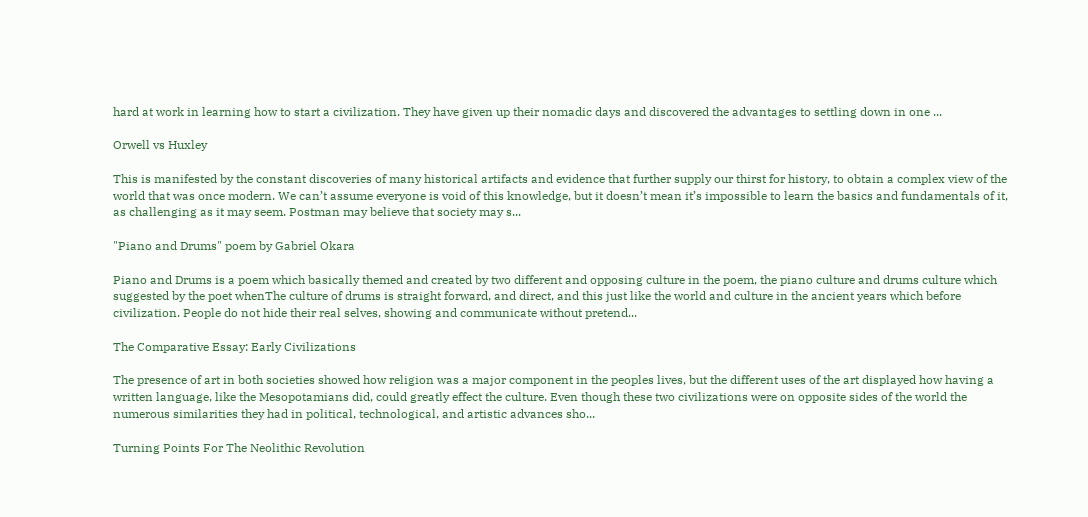hard at work in learning how to start a civilization. They have given up their nomadic days and discovered the advantages to settling down in one ...

Orwell vs Huxley

This is manifested by the constant discoveries of many historical artifacts and evidence that further supply our thirst for history, to obtain a complex view of the world that was once modern. We can’t assume everyone is void of this knowledge, but it doesn’t mean it’s impossible to learn the basics and fundamentals of it, as challenging as it may seem. Postman may believe that society may s...

"Piano and Drums" poem by Gabriel Okara

Piano and Drums is a poem which basically themed and created by two different and opposing culture in the poem, the piano culture and drums culture which suggested by the poet whenThe culture of drums is straight forward, and direct, and this just like the world and culture in the ancient years which before civilization. People do not hide their real selves, showing and communicate without pretend...

The Comparative Essay: Early Civilizations

The presence of art in both societies showed how religion was a major component in the peoples lives, but the different uses of the art displayed how having a written language, like the Mesopotamians did, could greatly effect the culture. Even though these two civilizations were on opposite sides of the world the numerous similarities they had in political, technological, and artistic advances sho...

Turning Points For The Neolithic Revolution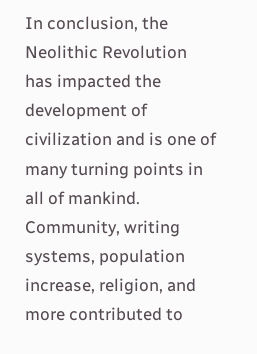In conclusion, the Neolithic Revolution has impacted the development of civilization and is one of many turning points in all of mankind. Community, writing systems, population increase, religion, and more contributed to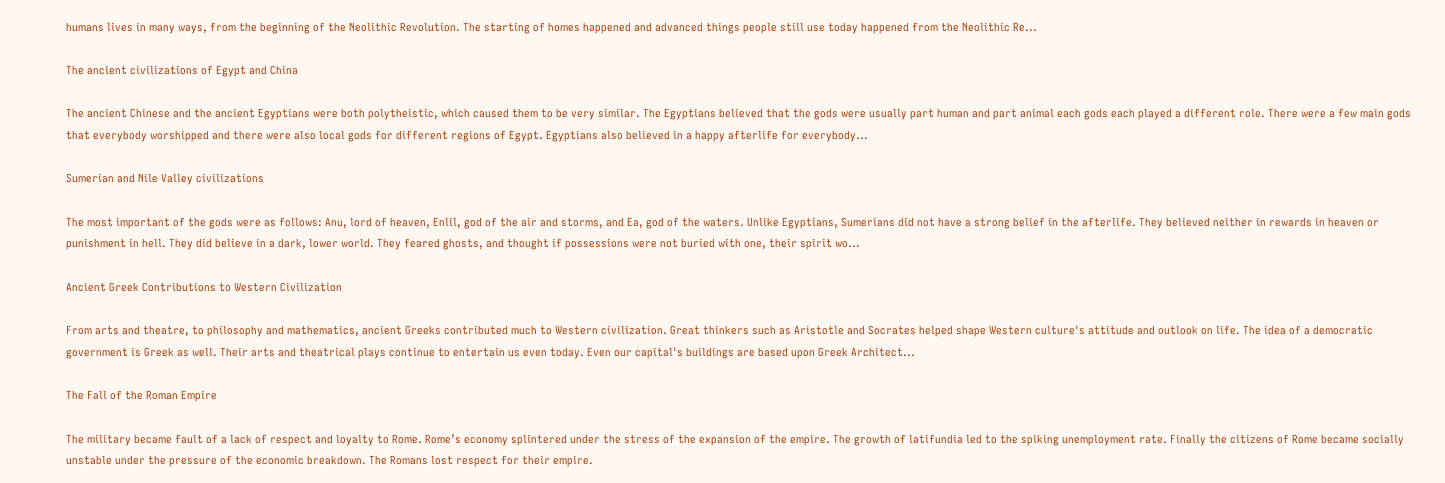humans lives in many ways, from the beginning of the Neolithic Revolution. The starting of homes happened and advanced things people still use today happened from the Neolithic Re...

The ancient civilizations of Egypt and China

The ancient Chinese and the ancient Egyptians were both polytheistic, which caused them to be very similar. The Egyptians believed that the gods were usually part human and part animal each gods each played a different role. There were a few main gods that everybody worshipped and there were also local gods for different regions of Egypt. Egyptians also believed in a happy afterlife for everybody...

Sumerian and Nile Valley civilizations

The most important of the gods were as follows: Anu, lord of heaven, Enlil, god of the air and storms, and Ea, god of the waters. Unlike Egyptians, Sumerians did not have a strong belief in the afterlife. They believed neither in rewards in heaven or punishment in hell. They did believe in a dark, lower world. They feared ghosts, and thought if possessions were not buried with one, their spirit wo...

Ancient Greek Contributions to Western Civilization

From arts and theatre, to philosophy and mathematics, ancient Greeks contributed much to Western civilization. Great thinkers such as Aristotle and Socrates helped shape Western culture's attitude and outlook on life. The idea of a democratic government is Greek as well. Their arts and theatrical plays continue to entertain us even today. Even our capital's buildings are based upon Greek Architect...

The Fall of the Roman Empire

The military became fault of a lack of respect and loyalty to Rome. Rome’s economy splintered under the stress of the expansion of the empire. The growth of latifundia led to the spiking unemployment rate. Finally the citizens of Rome became socially unstable under the pressure of the economic breakdown. The Romans lost respect for their empire.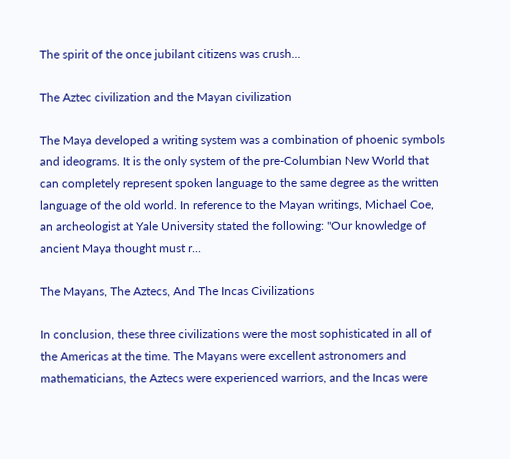The spirit of the once jubilant citizens was crush...

The Aztec civilization and the Mayan civilization

The Maya developed a writing system was a combination of phoenic symbols and ideograms. It is the only system of the pre-Columbian New World that can completely represent spoken language to the same degree as the written language of the old world. In reference to the Mayan writings, Michael Coe, an archeologist at Yale University stated the following: "Our knowledge of ancient Maya thought must r...

The Mayans, The Aztecs, And The Incas Civilizations

In conclusion, these three civilizations were the most sophisticated in all of the Americas at the time. The Mayans were excellent astronomers and mathematicians, the Aztecs were experienced warriors, and the Incas were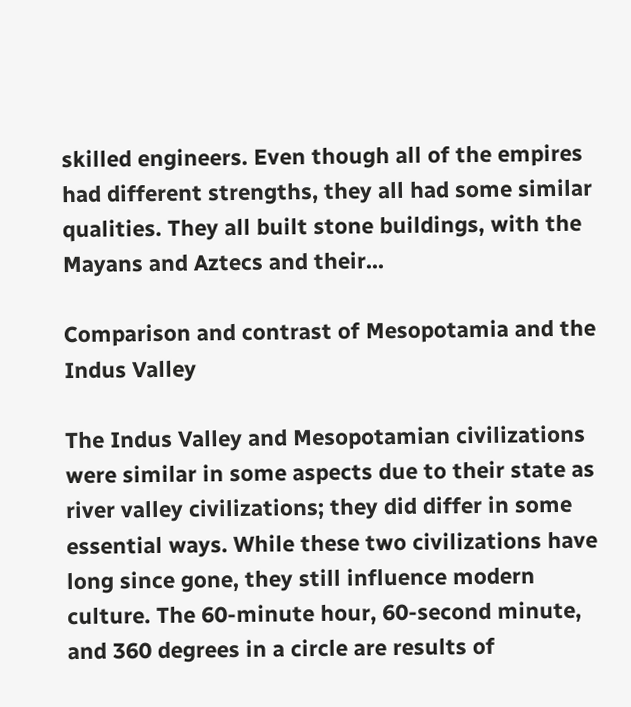skilled engineers. Even though all of the empires had different strengths, they all had some similar qualities. They all built stone buildings, with the Mayans and Aztecs and their...

Comparison and contrast of Mesopotamia and the Indus Valley

The Indus Valley and Mesopotamian civilizations were similar in some aspects due to their state as river valley civilizations; they did differ in some essential ways. While these two civilizations have long since gone, they still influence modern culture. The 60-minute hour, 60-second minute, and 360 degrees in a circle are results of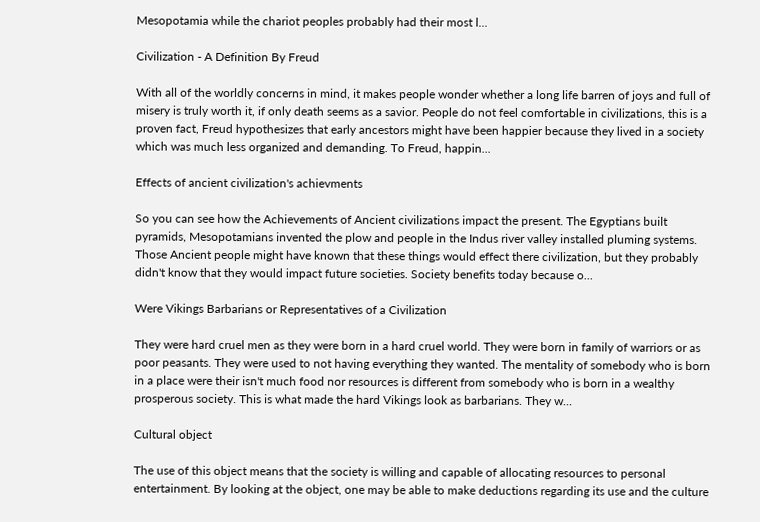Mesopotamia while the chariot peoples probably had their most l...

Civilization - A Definition By Freud

With all of the worldly concerns in mind, it makes people wonder whether a long life barren of joys and full of misery is truly worth it, if only death seems as a savior. People do not feel comfortable in civilizations, this is a proven fact, Freud hypothesizes that early ancestors might have been happier because they lived in a society which was much less organized and demanding. To Freud, happin...

Effects of ancient civilization's achievments

So you can see how the Achievements of Ancient civilizations impact the present. The Egyptians built pyramids, Mesopotamians invented the plow and people in the Indus river valley installed pluming systems. Those Ancient people might have known that these things would effect there civilization, but they probably didn't know that they would impact future societies. Society benefits today because o...

Were Vikings Barbarians or Representatives of a Civilization

They were hard cruel men as they were born in a hard cruel world. They were born in family of warriors or as poor peasants. They were used to not having everything they wanted. The mentality of somebody who is born in a place were their isn't much food nor resources is different from somebody who is born in a wealthy prosperous society. This is what made the hard Vikings look as barbarians. They w...

Cultural object

The use of this object means that the society is willing and capable of allocating resources to personal entertainment. By looking at the object, one may be able to make deductions regarding its use and the culture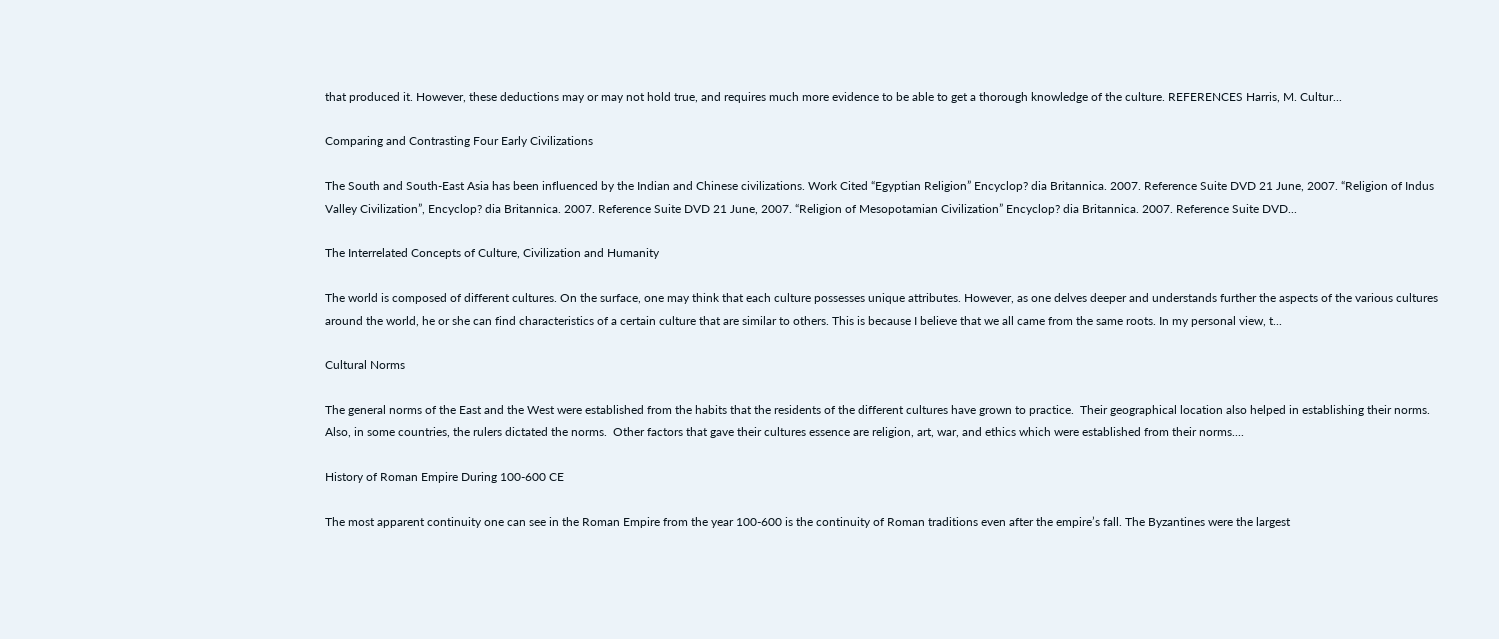that produced it. However, these deductions may or may not hold true, and requires much more evidence to be able to get a thorough knowledge of the culture. REFERENCES Harris, M. Cultur...

Comparing and Contrasting Four Early Civilizations

The South and South-East Asia has been influenced by the Indian and Chinese civilizations. Work Cited “Egyptian Religion” Encyclop? dia Britannica. 2007. Reference Suite DVD 21 June, 2007. “Religion of Indus Valley Civilization”, Encyclop? dia Britannica. 2007. Reference Suite DVD 21 June, 2007. “Religion of Mesopotamian Civilization” Encyclop? dia Britannica. 2007. Reference Suite DVD...

The Interrelated Concepts of Culture, Civilization and Humanity

The world is composed of different cultures. On the surface, one may think that each culture possesses unique attributes. However, as one delves deeper and understands further the aspects of the various cultures around the world, he or she can find characteristics of a certain culture that are similar to others. This is because I believe that we all came from the same roots. In my personal view, t...

Cultural Norms

The general norms of the East and the West were established from the habits that the residents of the different cultures have grown to practice.  Their geographical location also helped in establishing their norms.  Also, in some countries, the rulers dictated the norms.  Other factors that gave their cultures essence are religion, art, war, and ethics which were established from their norms....

History of Roman Empire During 100-600 CE

The most apparent continuity one can see in the Roman Empire from the year 100-600 is the continuity of Roman traditions even after the empire’s fall. The Byzantines were the largest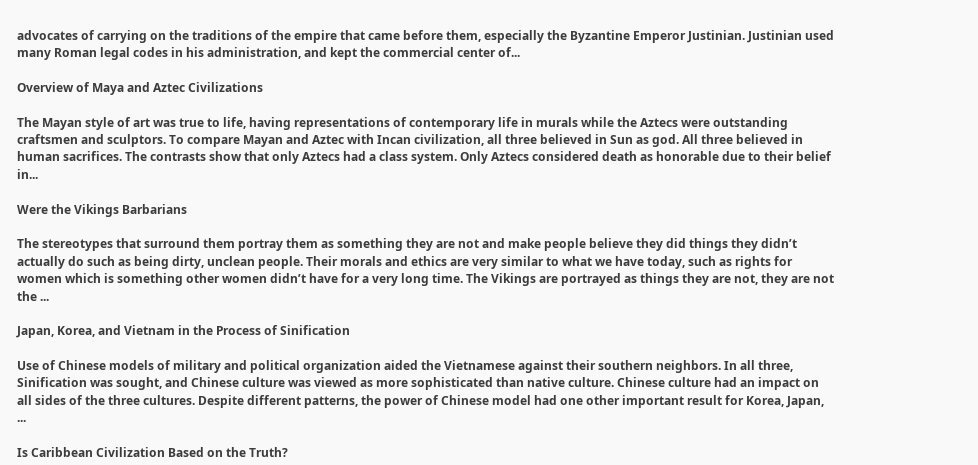advocates of carrying on the traditions of the empire that came before them, especially the Byzantine Emperor Justinian. Justinian used many Roman legal codes in his administration, and kept the commercial center of...

Overview of Maya and Aztec Civilizations

The Mayan style of art was true to life, having representations of contemporary life in murals while the Aztecs were outstanding craftsmen and sculptors. To compare Mayan and Aztec with Incan civilization, all three believed in Sun as god. All three believed in human sacrifices. The contrasts show that only Aztecs had a class system. Only Aztecs considered death as honorable due to their belief in...

Were the Vikings Barbarians

The stereotypes that surround them portray them as something they are not and make people believe they did things they didn’t actually do such as being dirty, unclean people. Their morals and ethics are very similar to what we have today, such as rights for women which is something other women didn’t have for a very long time. The Vikings are portrayed as things they are not, they are not the ...

Japan, Korea, and Vietnam in the Process of Sinification

Use of Chinese models of military and political organization aided the Vietnamese against their southern neighbors. In all three, Sinification was sought, and Chinese culture was viewed as more sophisticated than native culture. Chinese culture had an impact on all sides of the three cultures. Despite different patterns, the power of Chinese model had one other important result for Korea, Japan, ...

Is Caribbean Civilization Based on the Truth?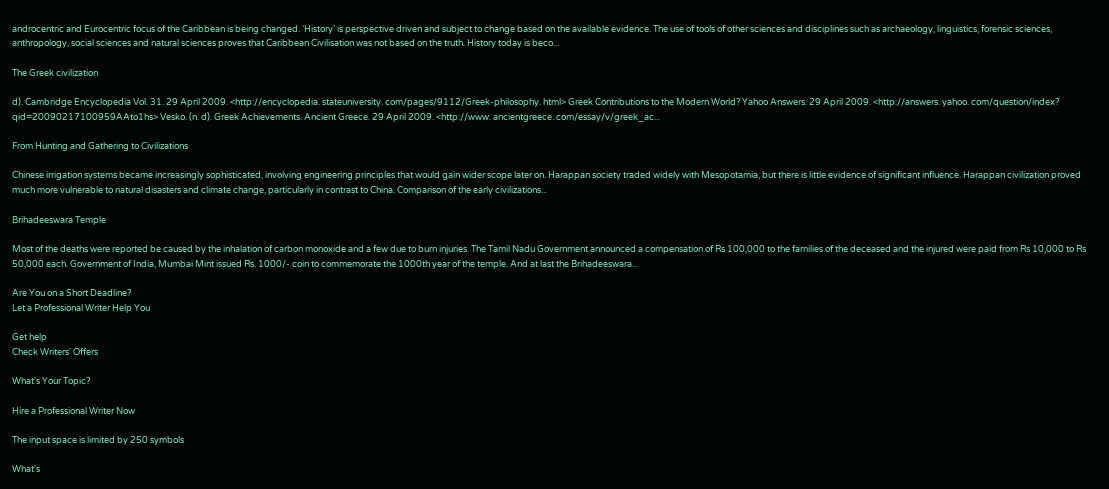androcentric and Eurocentric focus of the Caribbean is being changed. ‘History’ is perspective driven and subject to change based on the available evidence. The use of tools of other sciences and disciplines such as archaeology, linguistics, forensic sciences, anthropology, social sciences and natural sciences proves that Caribbean Civilisation was not based on the truth. History today is beco...

The Greek civilization

d). Cambridge Encyclopedia Vol. 31. 29 April 2009. <http://encyclopedia. stateuniversity. com/pages/9112/Greek-philosophy. html> Greek Contributions to the Modern World? Yahoo Answers. 29 April 2009. <http://answers. yahoo. com/question/index? qid=20090217100959AAto1hs> Vesko. (n. d). Greek Achievements. Ancient Greece. 29 April 2009. <http://www. ancientgreece. com/essay/v/greek_ac...

From Hunting and Gathering to Civilizations

Chinese irrigation systems became increasingly sophisticated, involving engineering principles that would gain wider scope later on. Harappan society traded widely with Mesopotamia, but there is little evidence of significant influence. Harappan civilization proved much more vulnerable to natural disasters and climate change, particularly in contrast to China. Comparison of the early civilizations...

Brihadeeswara Temple

Most of the deaths were reported be caused by the inhalation of carbon monoxide and a few due to burn injuries. The Tamil Nadu Government announced a compensation of Rs 100,000 to the families of the deceased and the injured were paid from Rs 10,000 to Rs 50,000 each. Government of India, Mumbai Mint issued Rs. 1000/- coin to commemorate the 1000th year of the temple. And at last the Brihadeeswara...

Are You on a Short Deadline?
Let a Professional Writer Help You

Get help
Check Writers' Offers

What's Your Topic?

Hire a Professional Writer Now

The input space is limited by 250 symbols

What's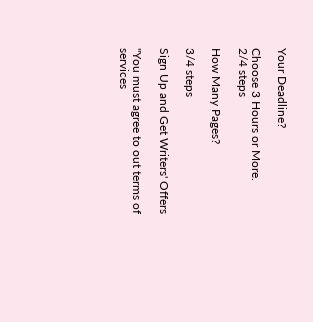Your Deadline?

Choose 3 Hours or More.
2/4 steps

How Many Pages?

3/4 steps

Sign Up and Get Writers' Offers

"You must agree to out terms of services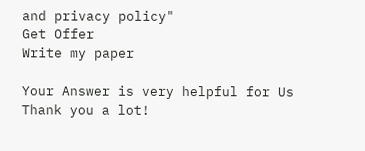and privacy policy"
Get Offer
Write my paper

Your Answer is very helpful for Us
Thank you a lot!